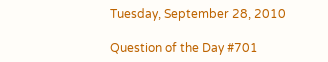Tuesday, September 28, 2010

Question of the Day #701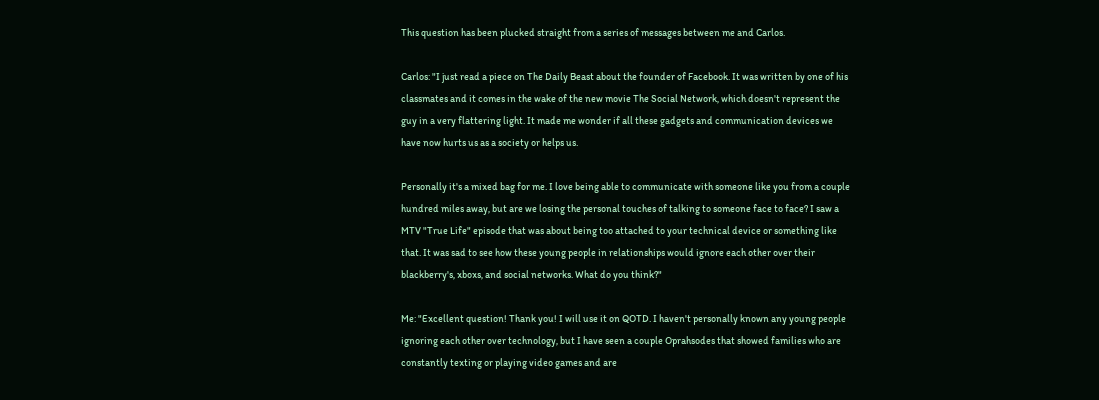This question has been plucked straight from a series of messages between me and Carlos.

Carlos: "I just read a piece on The Daily Beast about the founder of Facebook. It was written by one of his classmates and it comes in the wake of the new movie The Social Network, which doesn't represent the guy in a very flattering light. It made me wonder if all these gadgets and communication devices we have now hurts us as a society or helps us.

Personally it's a mixed bag for me. I love being able to communicate with someone like you from a couple hundred miles away, but are we losing the personal touches of talking to someone face to face? I saw a MTV "True Life" episode that was about being too attached to your technical device or something like that. It was sad to see how these young people in relationships would ignore each other over their blackberry's, xboxs, and social networks. What do you think?"

Me: "Excellent question! Thank you! I will use it on QOTD. I haven't personally known any young people ignoring each other over technology, but I have seen a couple Oprahsodes that showed families who are constantly texting or playing video games and are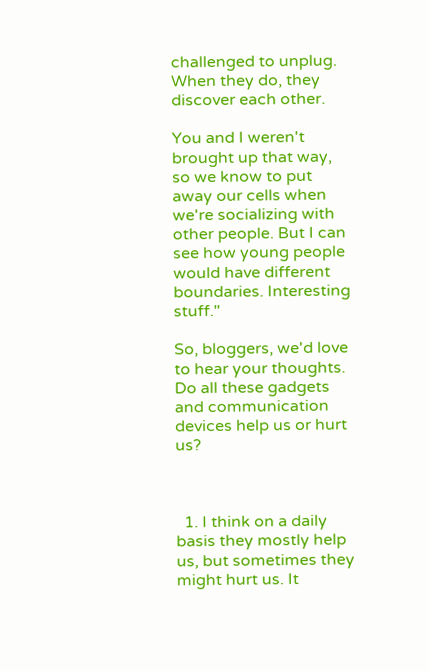challenged to unplug. When they do, they discover each other.

You and I weren't brought up that way, so we know to put away our cells when we're socializing with other people. But I can see how young people would have different boundaries. Interesting stuff."

So, bloggers, we'd love to hear your thoughts. Do all these gadgets and communication devices help us or hurt us?



  1. I think on a daily basis they mostly help us, but sometimes they might hurt us. It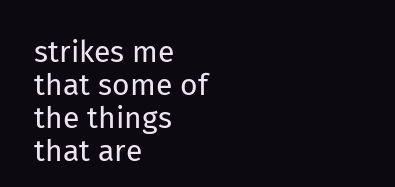strikes me that some of the things that are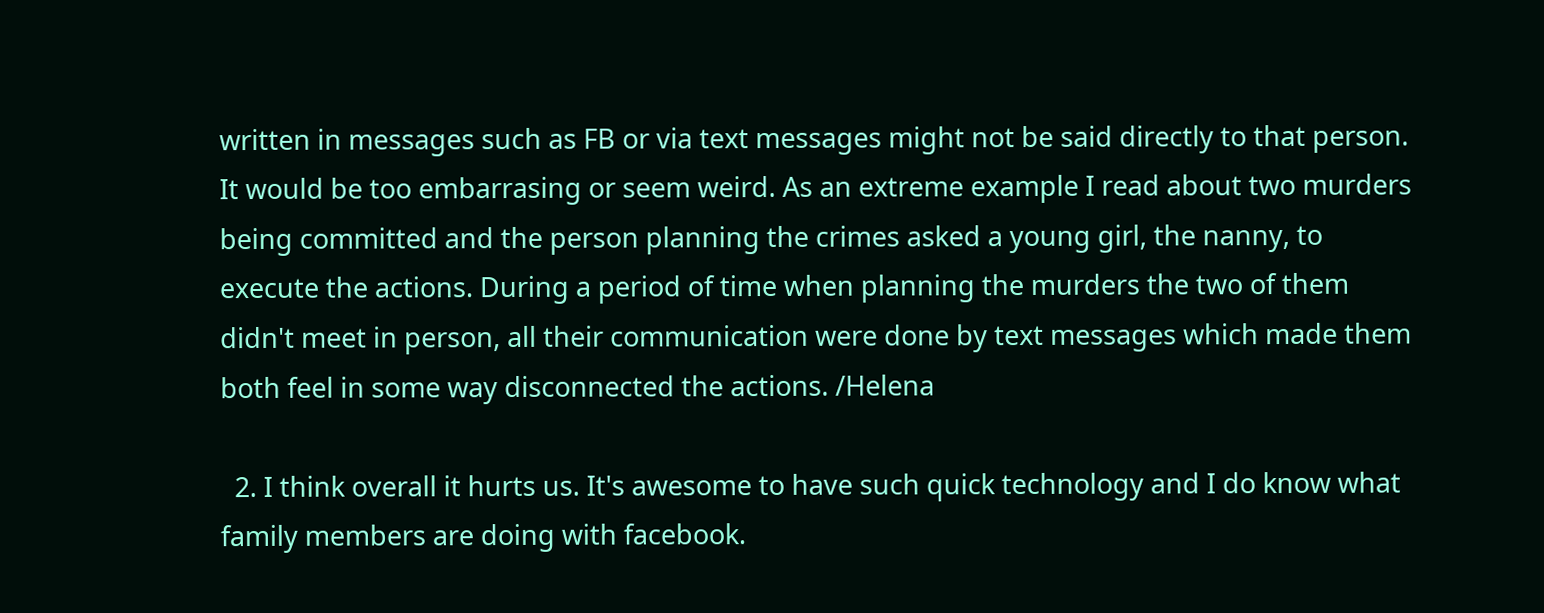written in messages such as FB or via text messages might not be said directly to that person. It would be too embarrasing or seem weird. As an extreme example I read about two murders being committed and the person planning the crimes asked a young girl, the nanny, to execute the actions. During a period of time when planning the murders the two of them didn't meet in person, all their communication were done by text messages which made them both feel in some way disconnected the actions. /Helena

  2. I think overall it hurts us. It's awesome to have such quick technology and I do know what family members are doing with facebook.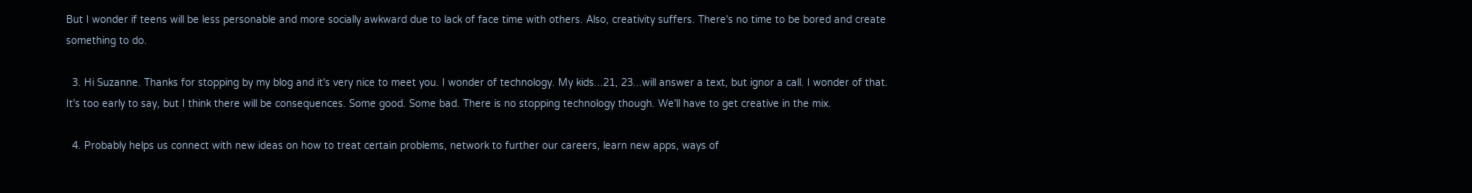But I wonder if teens will be less personable and more socially awkward due to lack of face time with others. Also, creativity suffers. There's no time to be bored and create something to do.

  3. Hi Suzanne. Thanks for stopping by my blog and it's very nice to meet you. I wonder of technology. My kids...21, 23...will answer a text, but ignor a call. I wonder of that. It's too early to say, but I think there will be consequences. Some good. Some bad. There is no stopping technology though. We'll have to get creative in the mix.

  4. Probably helps us connect with new ideas on how to treat certain problems, network to further our careers, learn new apps, ways of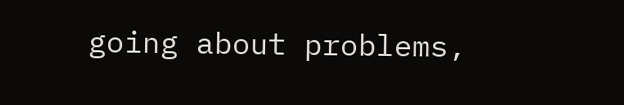going about problems,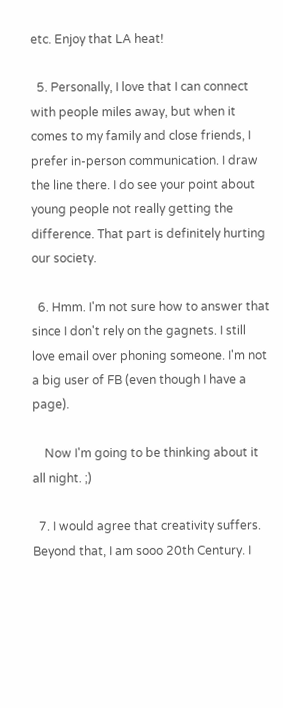etc. Enjoy that LA heat!

  5. Personally, I love that I can connect with people miles away, but when it comes to my family and close friends, I prefer in-person communication. I draw the line there. I do see your point about young people not really getting the difference. That part is definitely hurting our society.

  6. Hmm. I'm not sure how to answer that since I don't rely on the gagnets. I still love email over phoning someone. I'm not a big user of FB (even though I have a page).

    Now I'm going to be thinking about it all night. ;)

  7. I would agree that creativity suffers. Beyond that, I am sooo 20th Century. I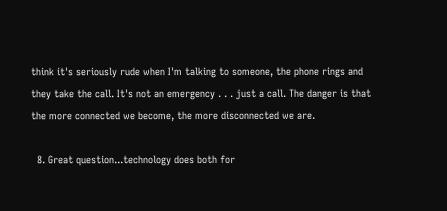think it's seriously rude when I'm talking to someone, the phone rings and they take the call. It's not an emergency . . . just a call. The danger is that the more connected we become, the more disconnected we are.

  8. Great question...technology does both for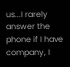us...I rarely answer the phone if I have company, I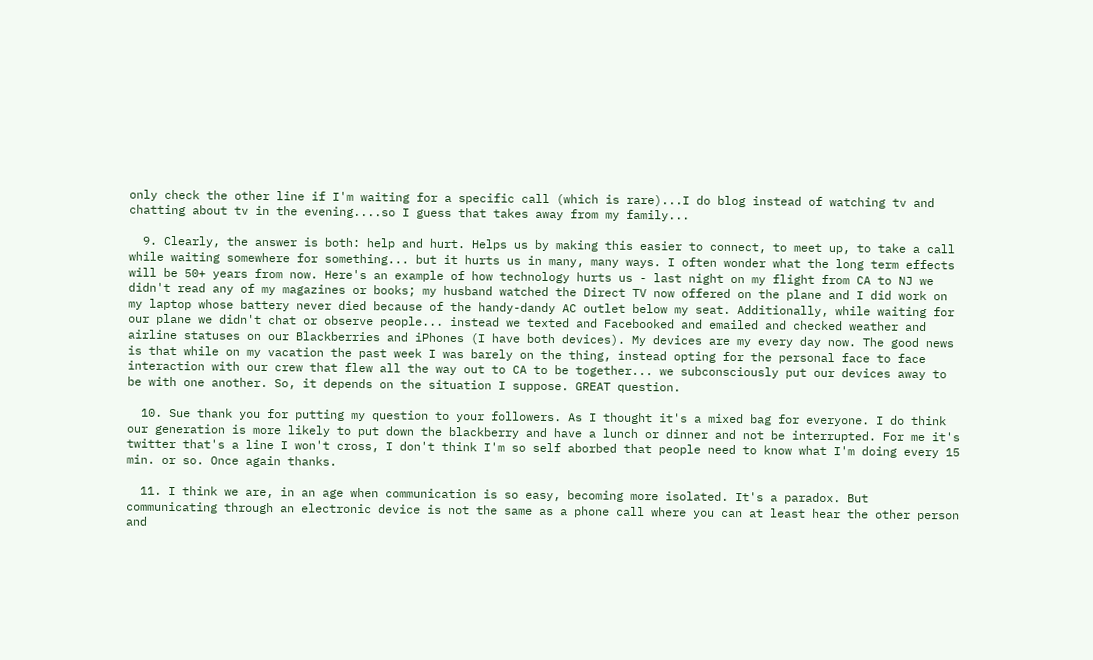only check the other line if I'm waiting for a specific call (which is rare)...I do blog instead of watching tv and chatting about tv in the evening....so I guess that takes away from my family...

  9. Clearly, the answer is both: help and hurt. Helps us by making this easier to connect, to meet up, to take a call while waiting somewhere for something... but it hurts us in many, many ways. I often wonder what the long term effects will be 50+ years from now. Here's an example of how technology hurts us - last night on my flight from CA to NJ we didn't read any of my magazines or books; my husband watched the Direct TV now offered on the plane and I did work on my laptop whose battery never died because of the handy-dandy AC outlet below my seat. Additionally, while waiting for our plane we didn't chat or observe people... instead we texted and Facebooked and emailed and checked weather and airline statuses on our Blackberries and iPhones (I have both devices). My devices are my every day now. The good news is that while on my vacation the past week I was barely on the thing, instead opting for the personal face to face interaction with our crew that flew all the way out to CA to be together... we subconsciously put our devices away to be with one another. So, it depends on the situation I suppose. GREAT question.

  10. Sue thank you for putting my question to your followers. As I thought it's a mixed bag for everyone. I do think our generation is more likely to put down the blackberry and have a lunch or dinner and not be interrupted. For me it's twitter that's a line I won't cross, I don't think I'm so self aborbed that people need to know what I'm doing every 15 min. or so. Once again thanks.

  11. I think we are, in an age when communication is so easy, becoming more isolated. It's a paradox. But communicating through an electronic device is not the same as a phone call where you can at least hear the other person and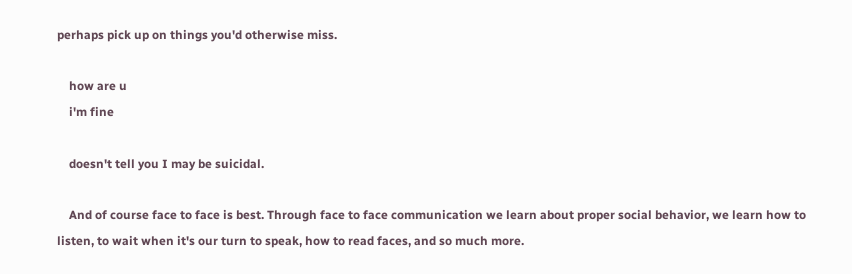perhaps pick up on things you'd otherwise miss.

    how are u
    i'm fine

    doesn't tell you I may be suicidal.

    And of course face to face is best. Through face to face communication we learn about proper social behavior, we learn how to listen, to wait when it's our turn to speak, how to read faces, and so much more.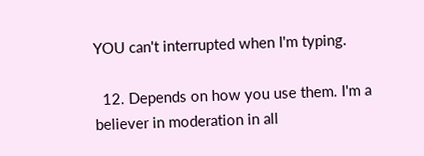YOU can't interrupted when I'm typing.

  12. Depends on how you use them. I'm a believer in moderation in all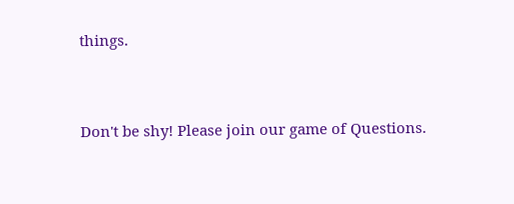things.


Don't be shy! Please join our game of Questions.